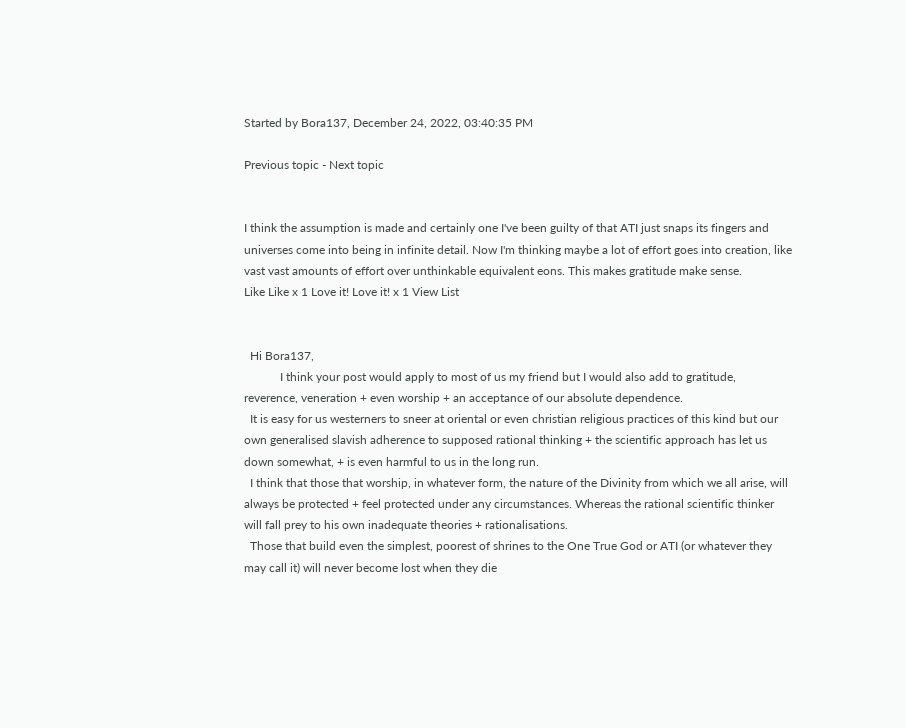Started by Bora137, December 24, 2022, 03:40:35 PM

Previous topic - Next topic


I think the assumption is made and certainly one I've been guilty of that ATI just snaps its fingers and universes come into being in infinite detail. Now I'm thinking maybe a lot of effort goes into creation, like vast vast amounts of effort over unthinkable equivalent eons. This makes gratitude make sense.
Like Like x 1 Love it! Love it! x 1 View List


  Hi Bora137,
            I think your post would apply to most of us my friend but I would also add to gratitude, reverence, veneration + even worship + an acceptance of our absolute dependence.
  It is easy for us westerners to sneer at oriental or even christian religious practices of this kind but our own generalised slavish adherence to supposed rational thinking + the scientific approach has let us down somewhat, + is even harmful to us in the long run.
  I think that those that worship, in whatever form, the nature of the Divinity from which we all arise, will always be protected + feel protected under any circumstances. Whereas the rational scientific thinker will fall prey to his own inadequate theories + rationalisations.
  Those that build even the simplest, poorest of shrines to the One True God or ATI (or whatever they may call it) will never become lost when they die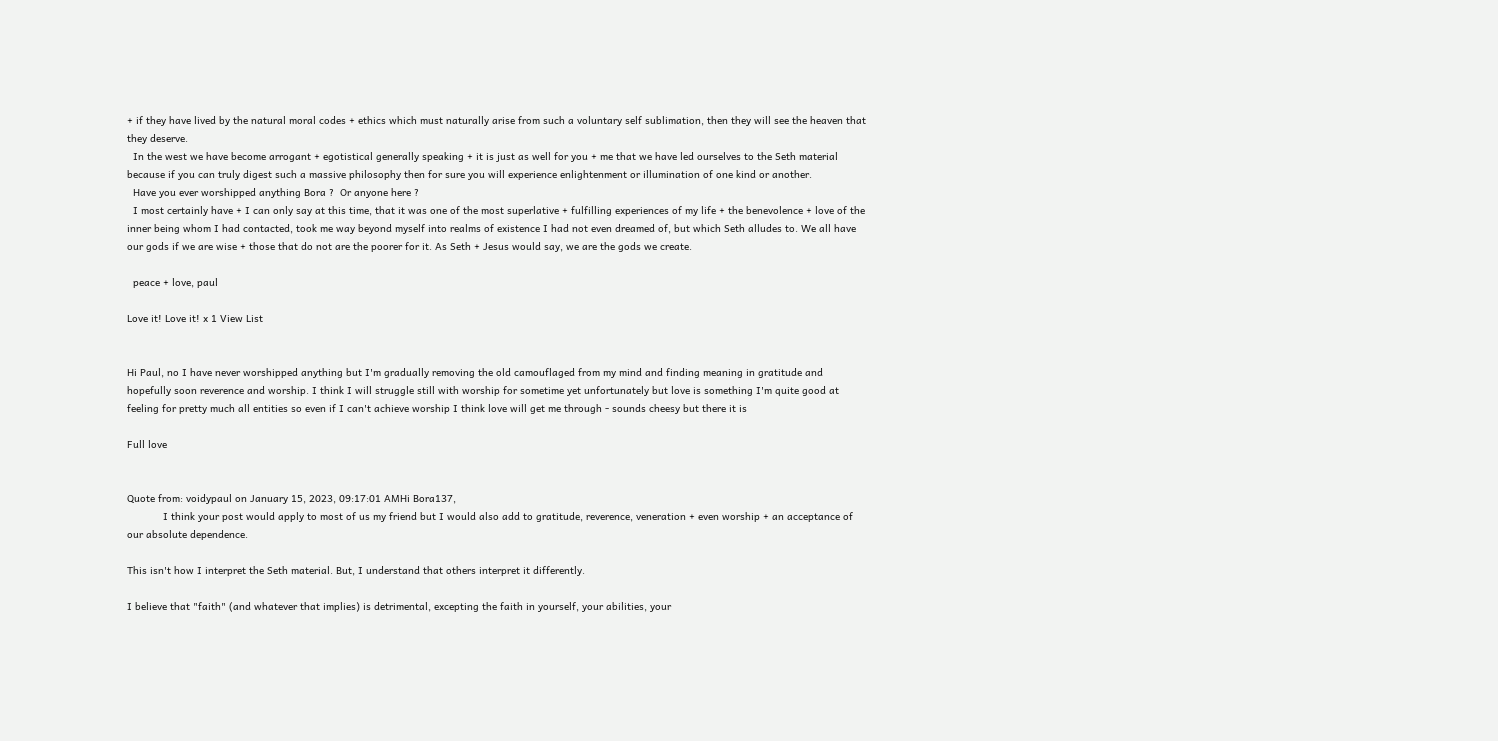+ if they have lived by the natural moral codes + ethics which must naturally arise from such a voluntary self sublimation, then they will see the heaven that they deserve.
  In the west we have become arrogant + egotistical generally speaking + it is just as well for you + me that we have led ourselves to the Seth material because if you can truly digest such a massive philosophy then for sure you will experience enlightenment or illumination of one kind or another.
  Have you ever worshipped anything Bora ?  Or anyone here ?
  I most certainly have + I can only say at this time, that it was one of the most superlative + fulfilling experiences of my life + the benevolence + love of the inner being whom I had contacted, took me way beyond myself into realms of existence I had not even dreamed of, but which Seth alludes to. We all have our gods if we are wise + those that do not are the poorer for it. As Seth + Jesus would say, we are the gods we create.

  peace + love, paul

Love it! Love it! x 1 View List


Hi Paul, no I have never worshipped anything but I'm gradually removing the old camouflaged from my mind and finding meaning in gratitude and hopefully soon reverence and worship. I think I will struggle still with worship for sometime yet unfortunately but love is something I'm quite good at feeling for pretty much all entities so even if I can't achieve worship I think love will get me through - sounds cheesy but there it is

Full love


Quote from: voidypaul on January 15, 2023, 09:17:01 AMHi Bora137,
            I think your post would apply to most of us my friend but I would also add to gratitude, reverence, veneration + even worship + an acceptance of our absolute dependence.

This isn't how I interpret the Seth material. But, I understand that others interpret it differently.

I believe that "faith" (and whatever that implies) is detrimental, excepting the faith in yourself, your abilities, your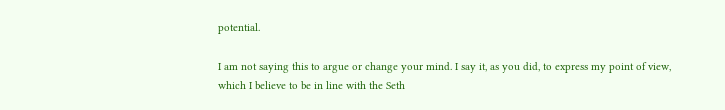potential.

I am not saying this to argue or change your mind. I say it, as you did, to express my point of view, which I believe to be in line with the Seth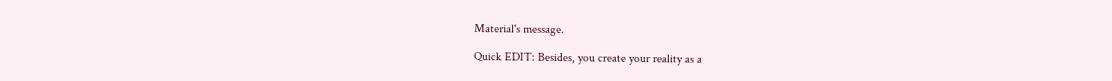Material's message.

Quick EDIT: Besides, you create your reality as a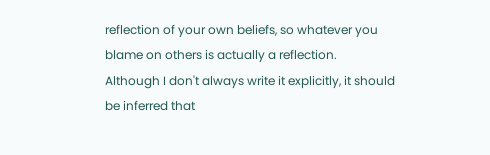reflection of your own beliefs, so whatever you blame on others is actually a reflection.
Although I don't always write it explicitly, it should be inferred that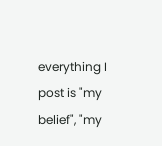everything I post is "my belief", "my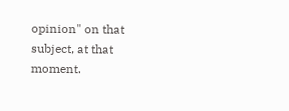opinion" on that subject, at that moment.